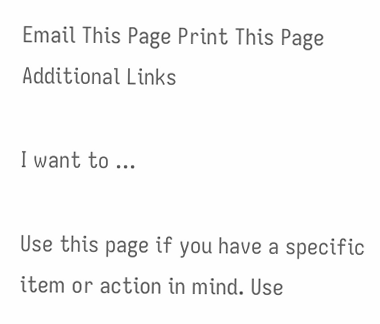Email This Page Print This Page
Additional Links

I want to ...

Use this page if you have a specific item or action in mind. Use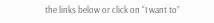the links below or click on “I want to”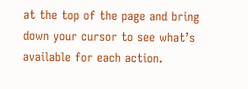at the top of the page and bring down your cursor to see what’s available for each action.